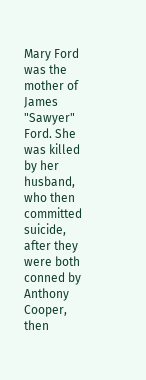Mary Ford was the mother of James "Sawyer" Ford. She was killed by her husband, who then committed suicide, after they were both conned by Anthony Cooper, then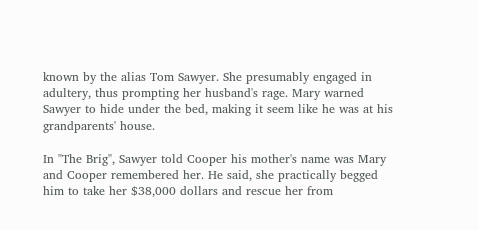known by the alias Tom Sawyer. She presumably engaged in adultery, thus prompting her husband's rage. Mary warned Sawyer to hide under the bed, making it seem like he was at his grandparents' house.

In "The Brig", Sawyer told Cooper his mother's name was Mary and Cooper remembered her. He said, she practically begged him to take her $38,000 dollars and rescue her from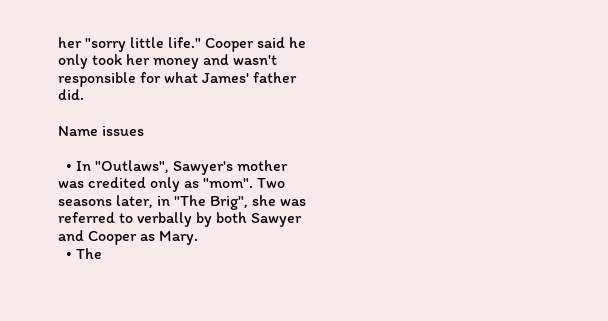her "sorry little life." Cooper said he only took her money and wasn't responsible for what James' father did.

Name issues

  • In "Outlaws", Sawyer's mother was credited only as "mom". Two seasons later, in "The Brig", she was referred to verbally by both Sawyer and Cooper as Mary.
  • The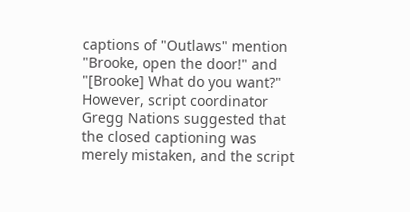captions of "Outlaws" mention "Brooke, open the door!" and "[Brooke] What do you want?" However, script coordinator Gregg Nations suggested that the closed captioning was merely mistaken, and the script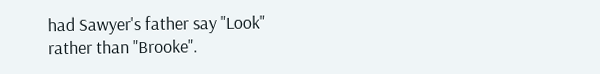had Sawyer's father say "Look" rather than "Brooke".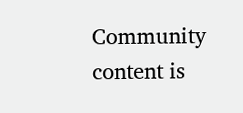Community content is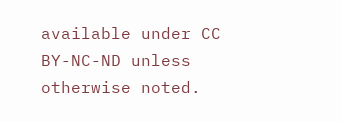available under CC BY-NC-ND unless otherwise noted.